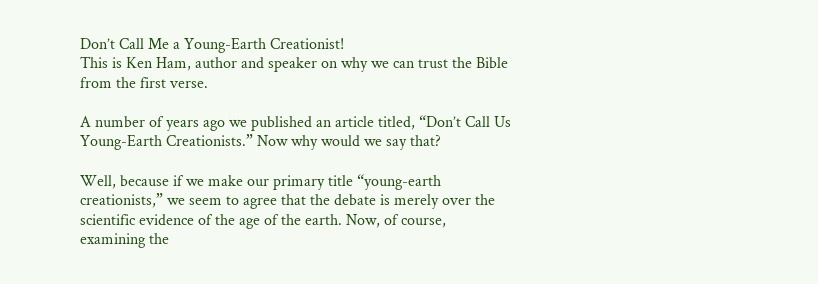Don’t Call Me a Young-Earth Creationist!
This is Ken Ham, author and speaker on why we can trust the Bible from the first verse.

A number of years ago we published an article titled, “Don’t Call Us Young-Earth Creationists.” Now why would we say that?

Well, because if we make our primary title “young-earth creationists,” we seem to agree that the debate is merely over the scientific evidence of the age of the earth. Now, of course, examining the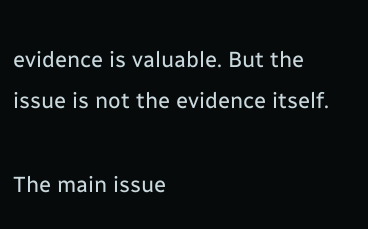evidence is valuable. But the issue is not the evidence itself.

The main issue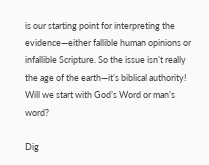is our starting point for interpreting the evidence—either fallible human opinions or infallible Scripture. So the issue isn’t really the age of the earth—it’s biblical authority! Will we start with God’s Word or man’s word?

Dig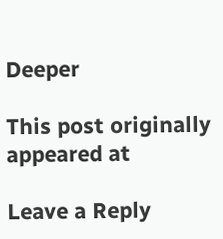Deeper

This post originally appeared at

Leave a Reply